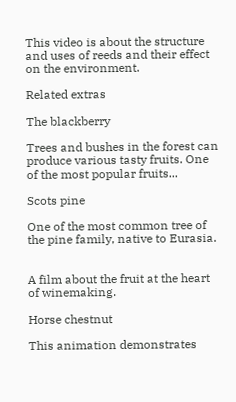This video is about the structure and uses of reeds and their effect on the environment.

Related extras

The blackberry

Trees and bushes in the forest can produce various tasty fruits. One of the most popular fruits...

Scots pine

One of the most common tree of the pine family, native to Eurasia.


A film about the fruit at the heart of winemaking.

Horse chestnut

This animation demonstrates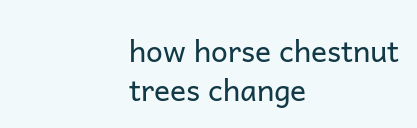how horse chestnut trees change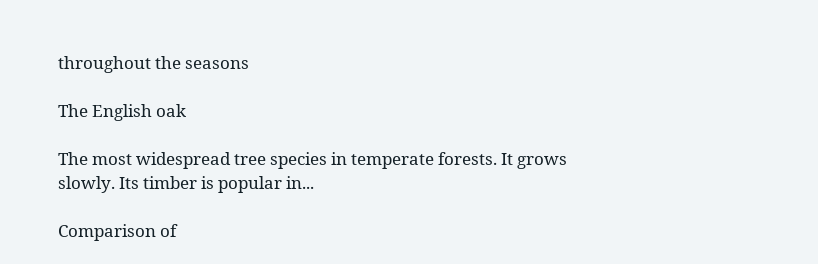throughout the seasons

The English oak

The most widespread tree species in temperate forests. It grows slowly. Its timber is popular in...

Comparison of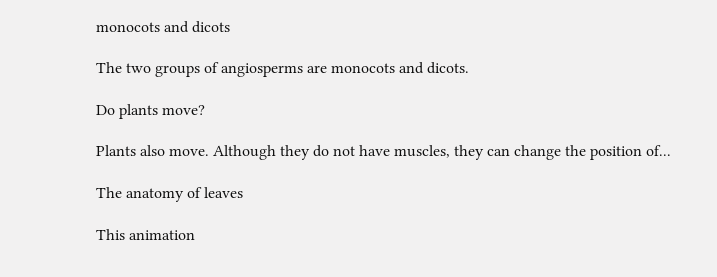monocots and dicots

The two groups of angiosperms are monocots and dicots.

Do plants move?

Plants also move. Although they do not have muscles, they can change the position of...

The anatomy of leaves

This animation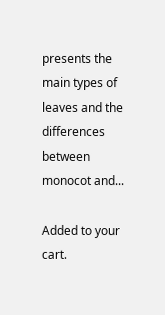presents the main types of leaves and the differences between monocot and...

Added to your cart.